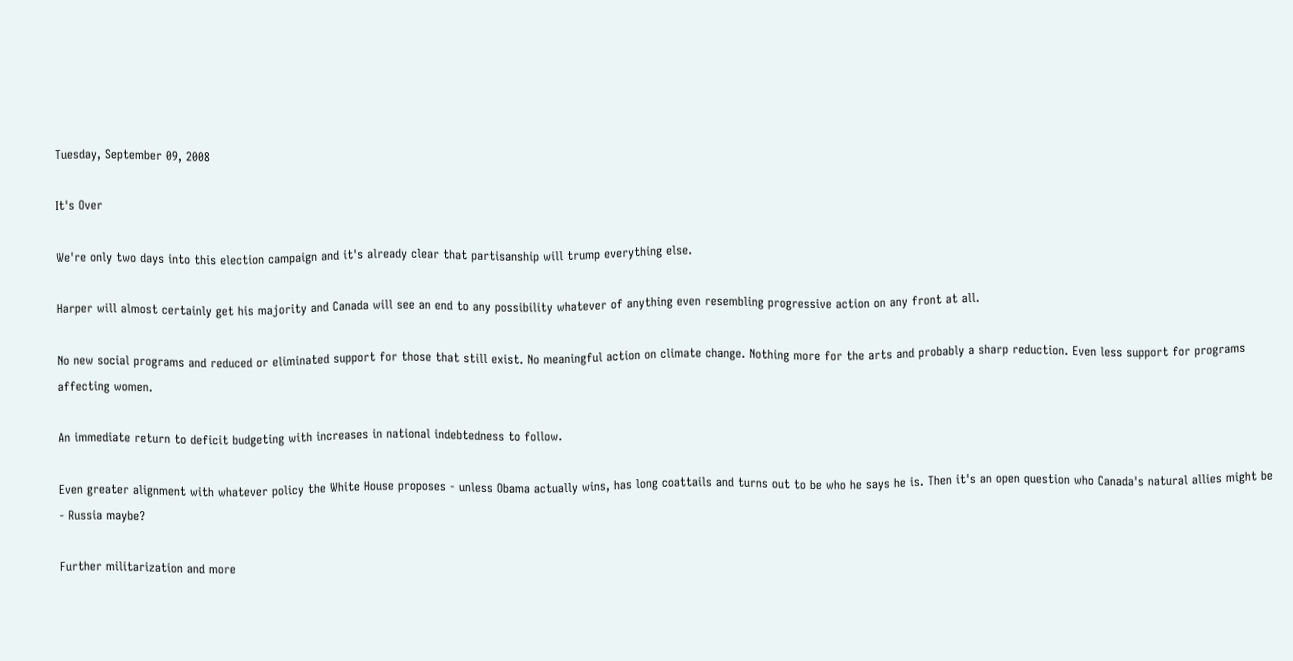Tuesday, September 09, 2008

It's Over

We're only two days into this election campaign and it's already clear that partisanship will trump everything else.

Harper will almost certainly get his majority and Canada will see an end to any possibility whatever of anything even resembling progressive action on any front at all.

No new social programs and reduced or eliminated support for those that still exist. No meaningful action on climate change. Nothing more for the arts and probably a sharp reduction. Even less support for programs affecting women.

An immediate return to deficit budgeting with increases in national indebtedness to follow.

Even greater alignment with whatever policy the White House proposes - unless Obama actually wins, has long coattails and turns out to be who he says he is. Then it's an open question who Canada's natural allies might be - Russia maybe?

Further militarization and more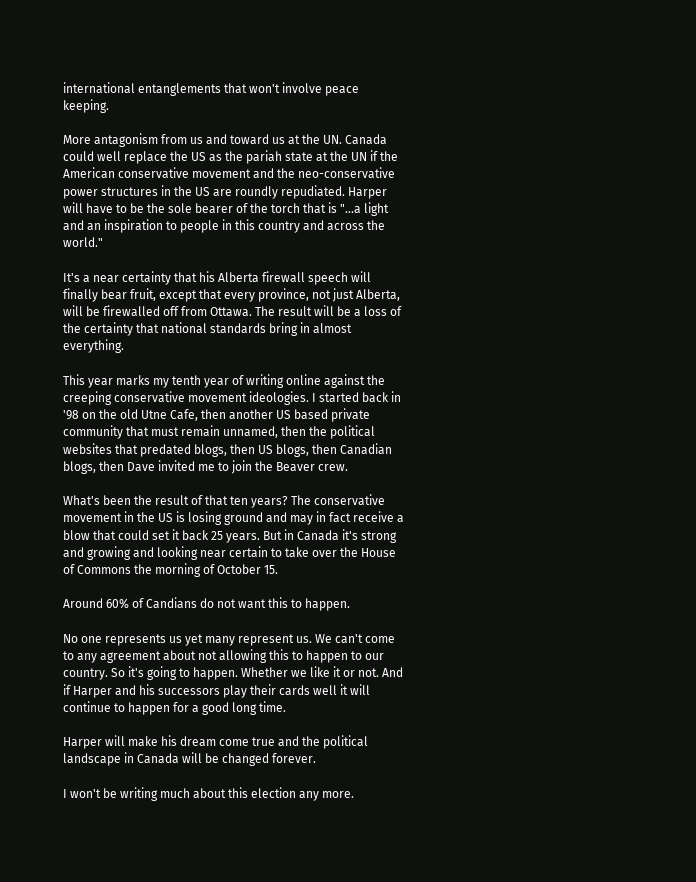international entanglements that won't involve peace keeping.

More antagonism from us and toward us at the UN. Canada could well replace the US as the pariah state at the UN if the American conservative movement and the neo-conservative power structures in the US are roundly repudiated. Harper will have to be the sole bearer of the torch that is "...a light and an inspiration to people in this country and across the world."

It's a near certainty that his Alberta firewall speech will finally bear fruit, except that every province, not just Alberta, will be firewalled off from Ottawa. The result will be a loss of the certainty that national standards bring in almost everything.

This year marks my tenth year of writing online against the creeping conservative movement ideologies. I started back in '98 on the old Utne Cafe, then another US based private community that must remain unnamed, then the political websites that predated blogs, then US blogs, then Canadian blogs, then Dave invited me to join the Beaver crew.

What's been the result of that ten years? The conservative movement in the US is losing ground and may in fact receive a blow that could set it back 25 years. But in Canada it's strong and growing and looking near certain to take over the House of Commons the morning of October 15.

Around 60% of Candians do not want this to happen.

No one represents us yet many represent us. We can't come to any agreement about not allowing this to happen to our country. So it's going to happen. Whether we like it or not. And if Harper and his successors play their cards well it will continue to happen for a good long time.

Harper will make his dream come true and the political landscape in Canada will be changed forever.

I won't be writing much about this election any more.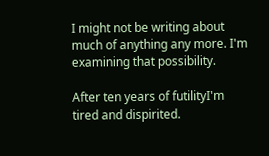I might not be writing about much of anything any more. I'm examining that possibility.

After ten years of futilityI'm tired and dispirited.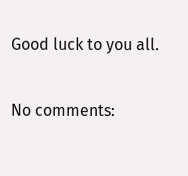Good luck to you all.

No comments: